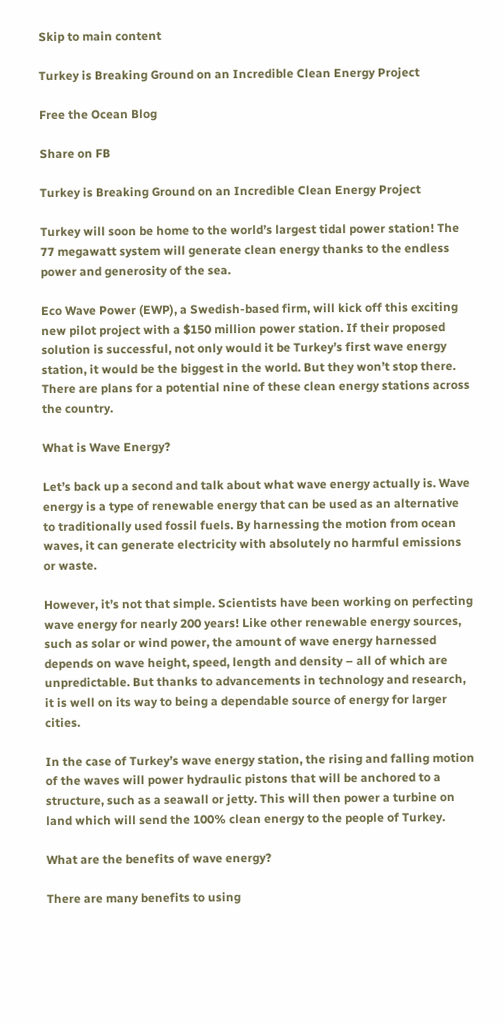Skip to main content

Turkey is Breaking Ground on an Incredible Clean Energy Project

Free the Ocean Blog

Share on FB

Turkey is Breaking Ground on an Incredible Clean Energy Project

Turkey will soon be home to the world’s largest tidal power station! The 77 megawatt system will generate clean energy thanks to the endless power and generosity of the sea.

Eco Wave Power (EWP), a Swedish-based firm, will kick off this exciting new pilot project with a $150 million power station. If their proposed solution is successful, not only would it be Turkey’s first wave energy station, it would be the biggest in the world. But they won’t stop there. There are plans for a potential nine of these clean energy stations across the country.

What is Wave Energy?

Let’s back up a second and talk about what wave energy actually is. Wave energy is a type of renewable energy that can be used as an alternative to traditionally used fossil fuels. By harnessing the motion from ocean waves, it can generate electricity with absolutely no harmful emissions or waste.

However, it’s not that simple. Scientists have been working on perfecting wave energy for nearly 200 years! Like other renewable energy sources, such as solar or wind power, the amount of wave energy harnessed depends on wave height, speed, length and density – all of which are unpredictable. But thanks to advancements in technology and research, it is well on its way to being a dependable source of energy for larger cities.

In the case of Turkey’s wave energy station, the rising and falling motion of the waves will power hydraulic pistons that will be anchored to a structure, such as a seawall or jetty. This will then power a turbine on land which will send the 100% clean energy to the people of Turkey.

What are the benefits of wave energy?

There are many benefits to using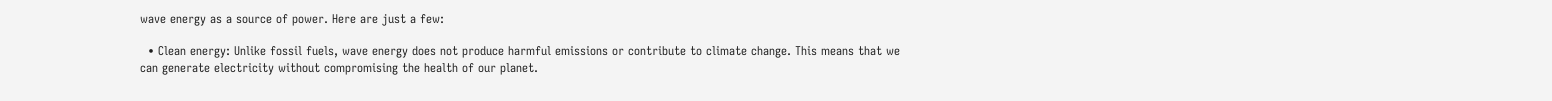wave energy as a source of power. Here are just a few:

  • Clean energy: Unlike fossil fuels, wave energy does not produce harmful emissions or contribute to climate change. This means that we can generate electricity without compromising the health of our planet.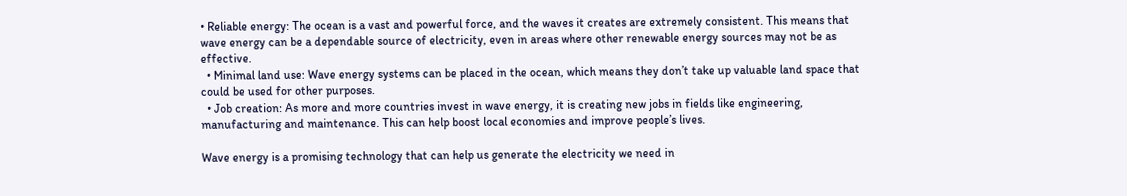• Reliable energy: The ocean is a vast and powerful force, and the waves it creates are extremely consistent. This means that wave energy can be a dependable source of electricity, even in areas where other renewable energy sources may not be as effective.
  • Minimal land use: Wave energy systems can be placed in the ocean, which means they don’t take up valuable land space that could be used for other purposes.
  • Job creation: As more and more countries invest in wave energy, it is creating new jobs in fields like engineering, manufacturing and maintenance. This can help boost local economies and improve people’s lives.

Wave energy is a promising technology that can help us generate the electricity we need in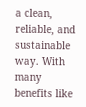a clean, reliable, and sustainable way. With many benefits like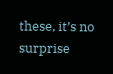these, it’s no surprise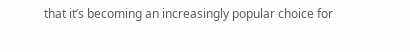that it’s becoming an increasingly popular choice for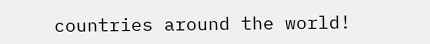countries around the world!